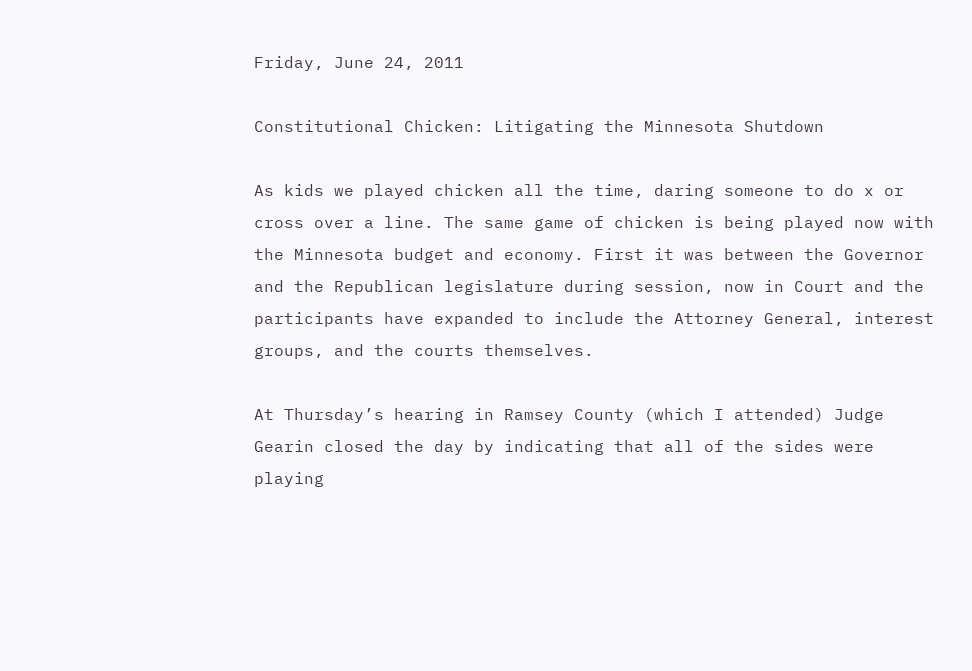Friday, June 24, 2011

Constitutional Chicken: Litigating the Minnesota Shutdown

As kids we played chicken all the time, daring someone to do x or cross over a line. The same game of chicken is being played now with the Minnesota budget and economy. First it was between the Governor and the Republican legislature during session, now in Court and the participants have expanded to include the Attorney General, interest groups, and the courts themselves.

At Thursday’s hearing in Ramsey County (which I attended) Judge Gearin closed the day by indicating that all of the sides were playing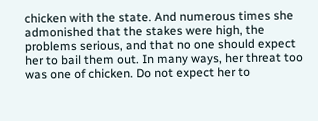chicken with the state. And numerous times she admonished that the stakes were high, the problems serious, and that no one should expect her to bail them out. In many ways, her threat too was one of chicken. Do not expect her to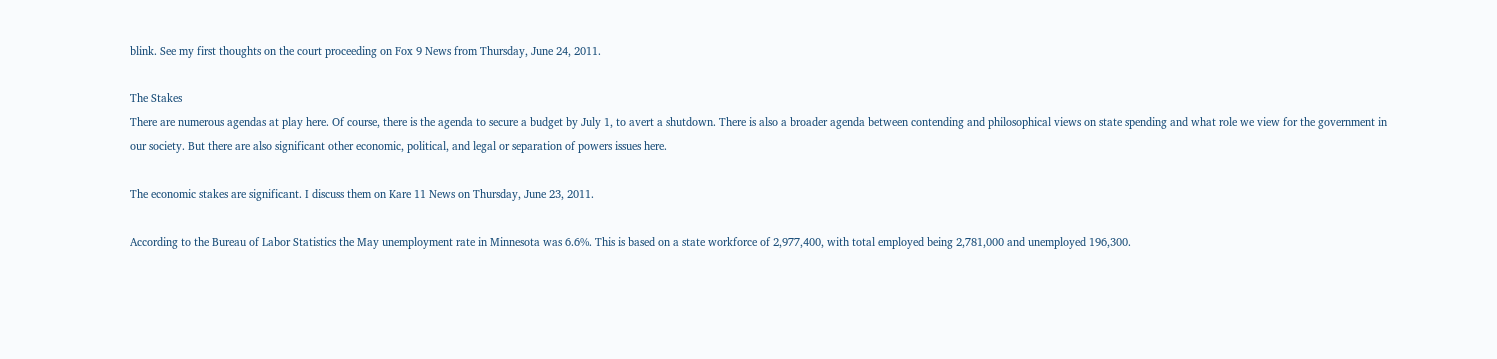blink. See my first thoughts on the court proceeding on Fox 9 News from Thursday, June 24, 2011.

The Stakes
There are numerous agendas at play here. Of course, there is the agenda to secure a budget by July 1, to avert a shutdown. There is also a broader agenda between contending and philosophical views on state spending and what role we view for the government in our society. But there are also significant other economic, political, and legal or separation of powers issues here.

The economic stakes are significant. I discuss them on Kare 11 News on Thursday, June 23, 2011.

According to the Bureau of Labor Statistics the May unemployment rate in Minnesota was 6.6%. This is based on a state workforce of 2,977,400, with total employed being 2,781,000 and unemployed 196,300.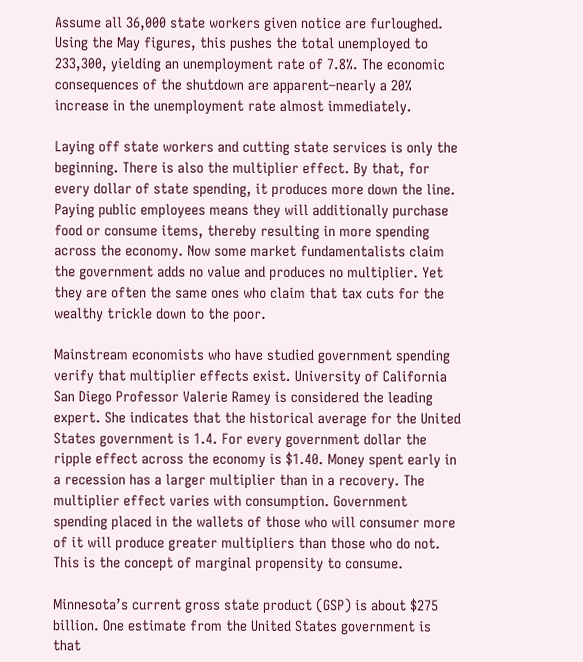Assume all 36,000 state workers given notice are furloughed. Using the May figures, this pushes the total unemployed to 233,300, yielding an unemployment rate of 7.8%. The economic consequences of the shutdown are apparent–nearly a 20% increase in the unemployment rate almost immediately.

Laying off state workers and cutting state services is only the beginning. There is also the multiplier effect. By that, for every dollar of state spending, it produces more down the line. Paying public employees means they will additionally purchase food or consume items, thereby resulting in more spending across the economy. Now some market fundamentalists claim the government adds no value and produces no multiplier. Yet they are often the same ones who claim that tax cuts for the wealthy trickle down to the poor.

Mainstream economists who have studied government spending verify that multiplier effects exist. University of California San Diego Professor Valerie Ramey is considered the leading expert. She indicates that the historical average for the United States government is 1.4. For every government dollar the ripple effect across the economy is $1.40. Money spent early in a recession has a larger multiplier than in a recovery. The multiplier effect varies with consumption. Government spending placed in the wallets of those who will consumer more of it will produce greater multipliers than those who do not. This is the concept of marginal propensity to consume.

Minnesota’s current gross state product (GSP) is about $275 billion. One estimate from the United States government is that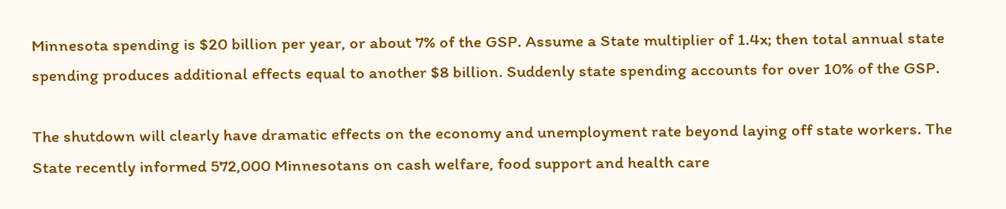Minnesota spending is $20 billion per year, or about 7% of the GSP. Assume a State multiplier of 1.4x; then total annual state spending produces additional effects equal to another $8 billion. Suddenly state spending accounts for over 10% of the GSP.

The shutdown will clearly have dramatic effects on the economy and unemployment rate beyond laying off state workers. The State recently informed 572,000 Minnesotans on cash welfare, food support and health care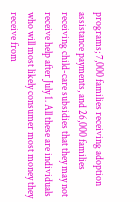programs; 7,000 families receiving adoption assistance payments, and 26,000 families receiving child-care subsidies that they may not receive help after July 1. All these are individuals who will most likely consumer most money they receive from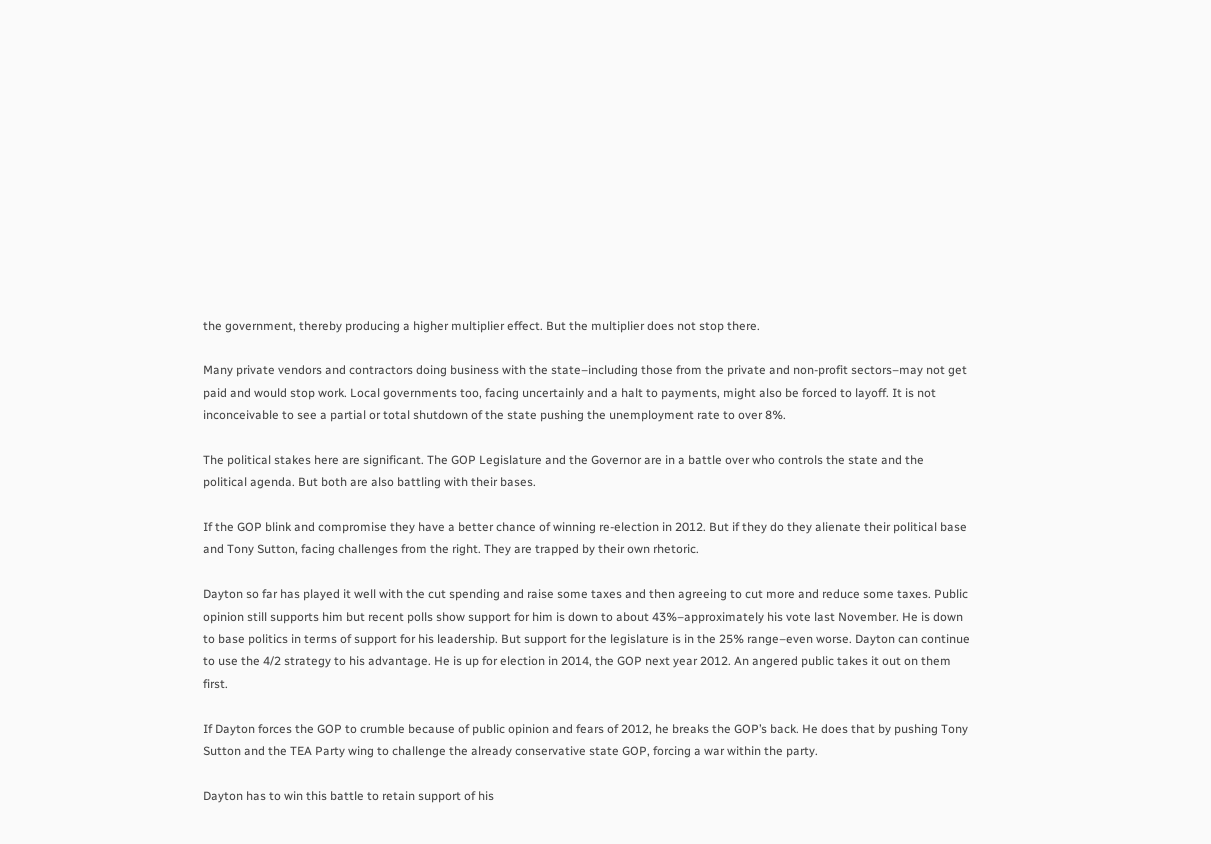the government, thereby producing a higher multiplier effect. But the multiplier does not stop there.

Many private vendors and contractors doing business with the state–including those from the private and non-profit sectors–may not get paid and would stop work. Local governments too, facing uncertainly and a halt to payments, might also be forced to layoff. It is not inconceivable to see a partial or total shutdown of the state pushing the unemployment rate to over 8%.

The political stakes here are significant. The GOP Legislature and the Governor are in a battle over who controls the state and the political agenda. But both are also battling with their bases.

If the GOP blink and compromise they have a better chance of winning re-election in 2012. But if they do they alienate their political base and Tony Sutton, facing challenges from the right. They are trapped by their own rhetoric.

Dayton so far has played it well with the cut spending and raise some taxes and then agreeing to cut more and reduce some taxes. Public opinion still supports him but recent polls show support for him is down to about 43%–approximately his vote last November. He is down to base politics in terms of support for his leadership. But support for the legislature is in the 25% range–even worse. Dayton can continue to use the 4/2 strategy to his advantage. He is up for election in 2014, the GOP next year 2012. An angered public takes it out on them first.

If Dayton forces the GOP to crumble because of public opinion and fears of 2012, he breaks the GOP’s back. He does that by pushing Tony Sutton and the TEA Party wing to challenge the already conservative state GOP, forcing a war within the party.

Dayton has to win this battle to retain support of his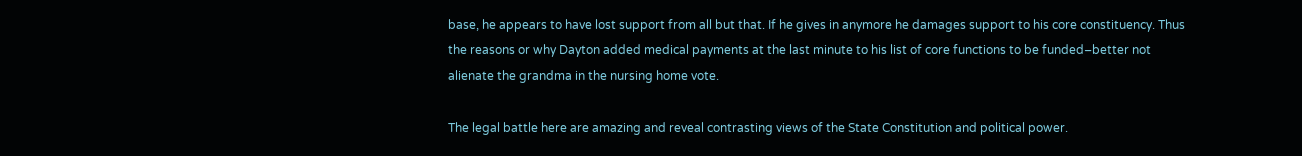base, he appears to have lost support from all but that. If he gives in anymore he damages support to his core constituency. Thus the reasons or why Dayton added medical payments at the last minute to his list of core functions to be funded–better not alienate the grandma in the nursing home vote.

The legal battle here are amazing and reveal contrasting views of the State Constitution and political power.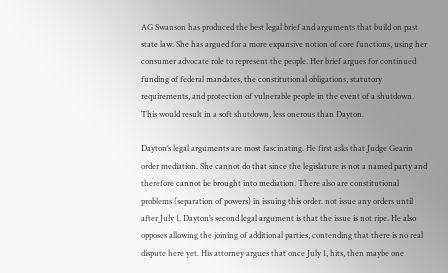AG Swanson has produced the best legal brief and arguments that build on past state law. She has argued for a more expansive notion of core functions, using her consumer advocate role to represent the people. Her brief argues for continued funding of federal mandates, the constitutional obligations, statutory requirements, and protection of vulnerable people in the event of a shutdown. This would result in a soft shutdown, less onerous than Dayton.

Dayton’s legal arguments are most fascinating. He first asks that Judge Gearin order mediation. She cannot do that since the legislature is not a named party and therefore cannot be brought into mediation. There also are constitutional problems (separation of powers) in issuing this order. not issue any orders until after July 1. Dayton’s second legal argument is that the issue is not ripe. He also opposes allowing the joining of additional parties, contending that there is no real dispute here yet. His attorney argues that once July 1, hits, then maybe one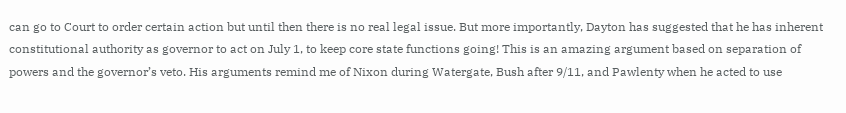can go to Court to order certain action but until then there is no real legal issue. But more importantly, Dayton has suggested that he has inherent constitutional authority as governor to act on July 1, to keep core state functions going! This is an amazing argument based on separation of powers and the governor’s veto. His arguments remind me of Nixon during Watergate, Bush after 9/11, and Pawlenty when he acted to use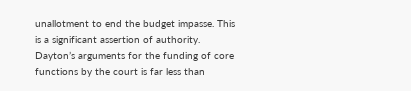unallotment to end the budget impasse. This is a significant assertion of authority. Dayton’s arguments for the funding of core functions by the court is far less than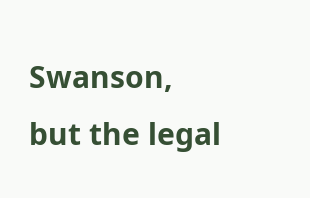Swanson, but the legal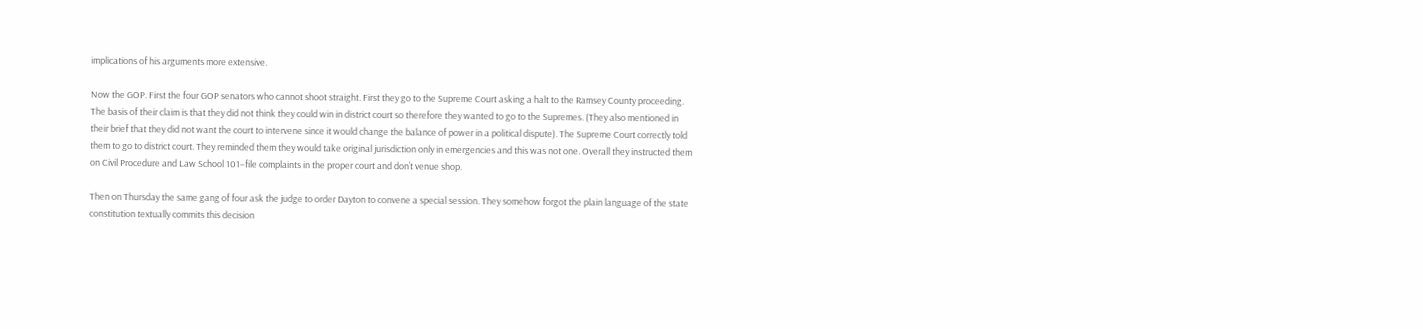implications of his arguments more extensive.

Now the GOP. First the four GOP senators who cannot shoot straight. First they go to the Supreme Court asking a halt to the Ramsey County proceeding. The basis of their claim is that they did not think they could win in district court so therefore they wanted to go to the Supremes. (They also mentioned in their brief that they did not want the court to intervene since it would change the balance of power in a political dispute). The Supreme Court correctly told them to go to district court. They reminded them they would take original jurisdiction only in emergencies and this was not one. Overall they instructed them on Civil Procedure and Law School 101–file complaints in the proper court and don’t venue shop.

Then on Thursday the same gang of four ask the judge to order Dayton to convene a special session. They somehow forgot the plain language of the state constitution textually commits this decision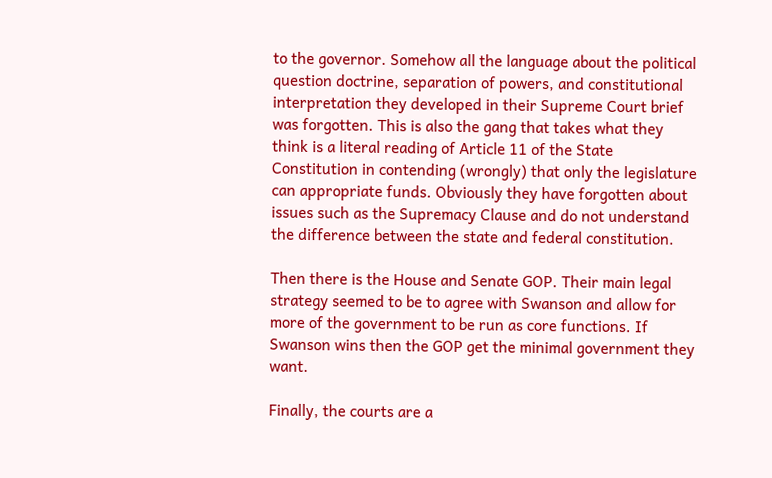to the governor. Somehow all the language about the political question doctrine, separation of powers, and constitutional interpretation they developed in their Supreme Court brief was forgotten. This is also the gang that takes what they think is a literal reading of Article 11 of the State Constitution in contending (wrongly) that only the legislature can appropriate funds. Obviously they have forgotten about issues such as the Supremacy Clause and do not understand the difference between the state and federal constitution.

Then there is the House and Senate GOP. Their main legal strategy seemed to be to agree with Swanson and allow for more of the government to be run as core functions. If Swanson wins then the GOP get the minimal government they want.

Finally, the courts are a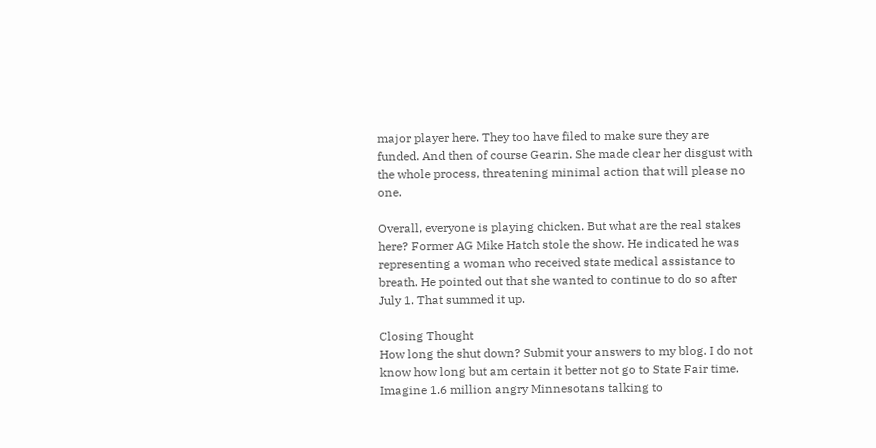major player here. They too have filed to make sure they are funded. And then of course Gearin. She made clear her disgust with the whole process, threatening minimal action that will please no one.

Overall, everyone is playing chicken. But what are the real stakes here? Former AG Mike Hatch stole the show. He indicated he was representing a woman who received state medical assistance to breath. He pointed out that she wanted to continue to do so after July 1. That summed it up.

Closing Thought
How long the shut down? Submit your answers to my blog. I do not know how long but am certain it better not go to State Fair time. Imagine 1.6 million angry Minnesotans talking to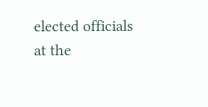elected officials at the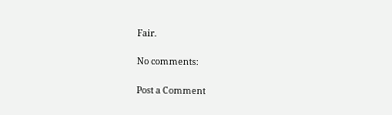Fair.

No comments:

Post a Comment